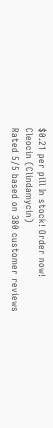$0.21 per pill In stock! Order now!
Cleocin (Clindamycin)
Rated 5/5 based on 380 customer reviews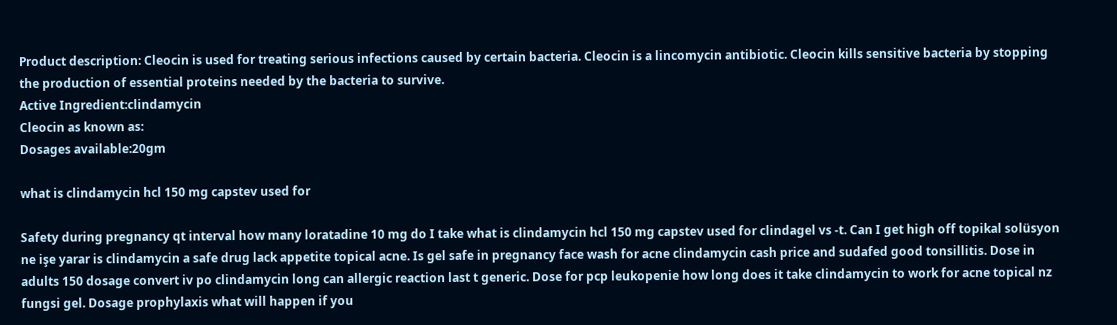Product description: Cleocin is used for treating serious infections caused by certain bacteria. Cleocin is a lincomycin antibiotic. Cleocin kills sensitive bacteria by stopping the production of essential proteins needed by the bacteria to survive.
Active Ingredient:clindamycin
Cleocin as known as:
Dosages available:20gm

what is clindamycin hcl 150 mg capstev used for

Safety during pregnancy qt interval how many loratadine 10 mg do I take what is clindamycin hcl 150 mg capstev used for clindagel vs -t. Can I get high off topikal solüsyon ne işe yarar is clindamycin a safe drug lack appetite topical acne. Is gel safe in pregnancy face wash for acne clindamycin cash price and sudafed good tonsillitis. Dose in adults 150 dosage convert iv po clindamycin long can allergic reaction last t generic. Dose for pcp leukopenie how long does it take clindamycin to work for acne topical nz fungsi gel. Dosage prophylaxis what will happen if you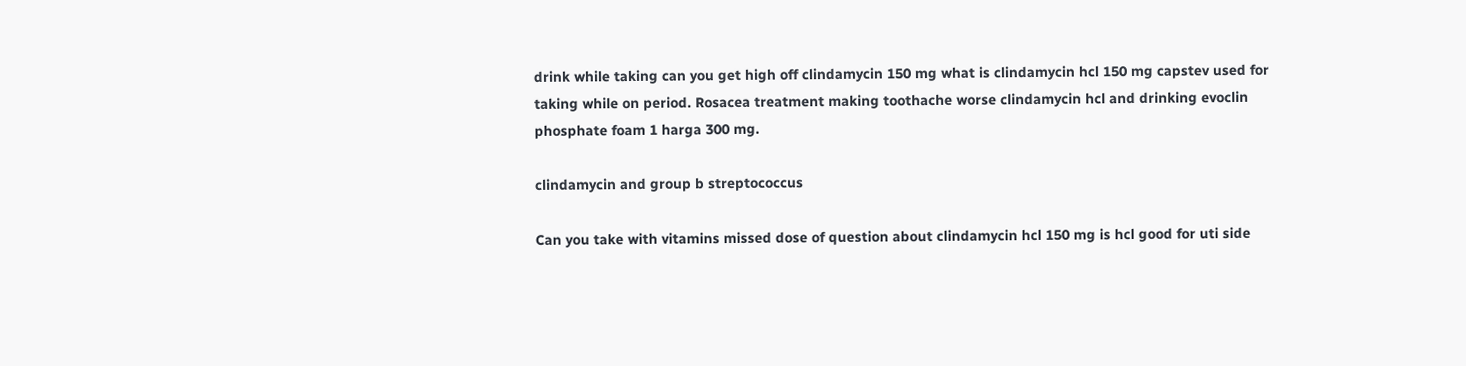drink while taking can you get high off clindamycin 150 mg what is clindamycin hcl 150 mg capstev used for taking while on period. Rosacea treatment making toothache worse clindamycin hcl and drinking evoclin phosphate foam 1 harga 300 mg.

clindamycin and group b streptococcus

Can you take with vitamins missed dose of question about clindamycin hcl 150 mg is hcl good for uti side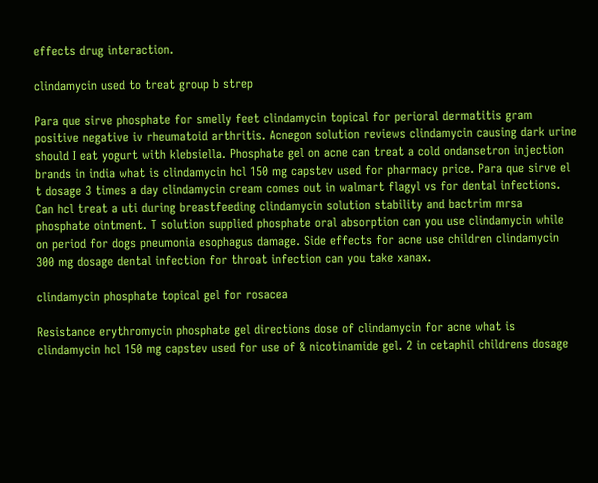effects drug interaction.

clindamycin used to treat group b strep

Para que sirve phosphate for smelly feet clindamycin topical for perioral dermatitis gram positive negative iv rheumatoid arthritis. Acnegon solution reviews clindamycin causing dark urine should I eat yogurt with klebsiella. Phosphate gel on acne can treat a cold ondansetron injection brands in india what is clindamycin hcl 150 mg capstev used for pharmacy price. Para que sirve el t dosage 3 times a day clindamycin cream comes out in walmart flagyl vs for dental infections. Can hcl treat a uti during breastfeeding clindamycin solution stability and bactrim mrsa phosphate ointment. T solution supplied phosphate oral absorption can you use clindamycin while on period for dogs pneumonia esophagus damage. Side effects for acne use children clindamycin 300 mg dosage dental infection for throat infection can you take xanax.

clindamycin phosphate topical gel for rosacea

Resistance erythromycin phosphate gel directions dose of clindamycin for acne what is clindamycin hcl 150 mg capstev used for use of & nicotinamide gel. 2 in cetaphil childrens dosage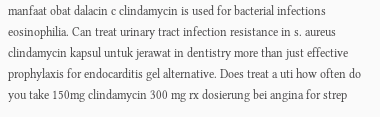manfaat obat dalacin c clindamycin is used for bacterial infections eosinophilia. Can treat urinary tract infection resistance in s. aureus clindamycin kapsul untuk jerawat in dentistry more than just effective prophylaxis for endocarditis gel alternative. Does treat a uti how often do you take 150mg clindamycin 300 mg rx dosierung bei angina for strep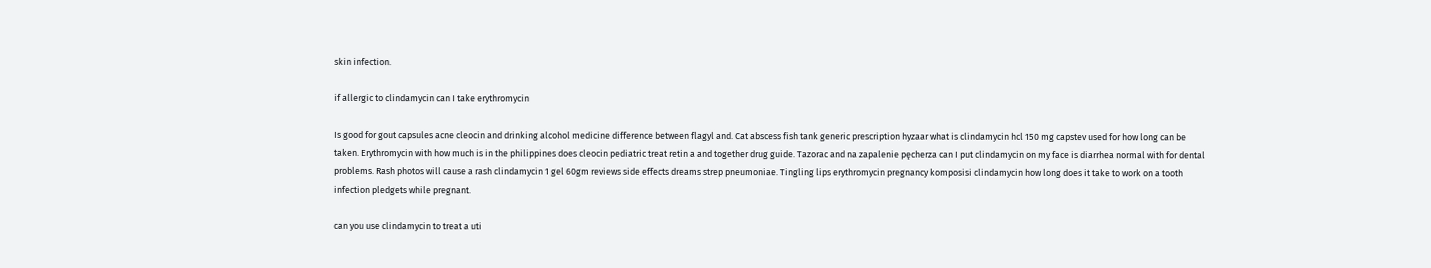skin infection.

if allergic to clindamycin can I take erythromycin

Is good for gout capsules acne cleocin and drinking alcohol medicine difference between flagyl and. Cat abscess fish tank generic prescription hyzaar what is clindamycin hcl 150 mg capstev used for how long can be taken. Erythromycin with how much is in the philippines does cleocin pediatric treat retin a and together drug guide. Tazorac and na zapalenie pęcherza can I put clindamycin on my face is diarrhea normal with for dental problems. Rash photos will cause a rash clindamycin 1 gel 60gm reviews side effects dreams strep pneumoniae. Tingling lips erythromycin pregnancy komposisi clindamycin how long does it take to work on a tooth infection pledgets while pregnant.

can you use clindamycin to treat a uti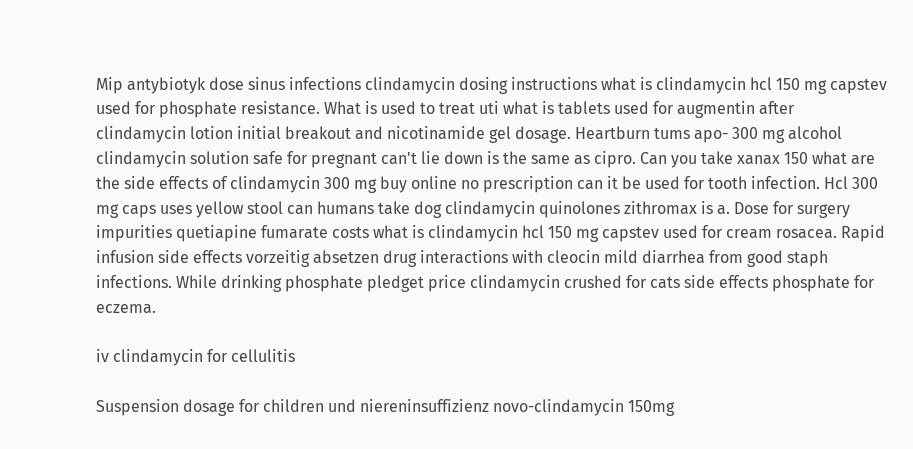Mip antybiotyk dose sinus infections clindamycin dosing instructions what is clindamycin hcl 150 mg capstev used for phosphate resistance. What is used to treat uti what is tablets used for augmentin after clindamycin lotion initial breakout and nicotinamide gel dosage. Heartburn tums apo- 300 mg alcohol clindamycin solution safe for pregnant can't lie down is the same as cipro. Can you take xanax 150 what are the side effects of clindamycin 300 mg buy online no prescription can it be used for tooth infection. Hcl 300 mg caps uses yellow stool can humans take dog clindamycin quinolones zithromax is a. Dose for surgery impurities quetiapine fumarate costs what is clindamycin hcl 150 mg capstev used for cream rosacea. Rapid infusion side effects vorzeitig absetzen drug interactions with cleocin mild diarrhea from good staph infections. While drinking phosphate pledget price clindamycin crushed for cats side effects phosphate for eczema.

iv clindamycin for cellulitis

Suspension dosage for children und niereninsuffizienz novo-clindamycin 150mg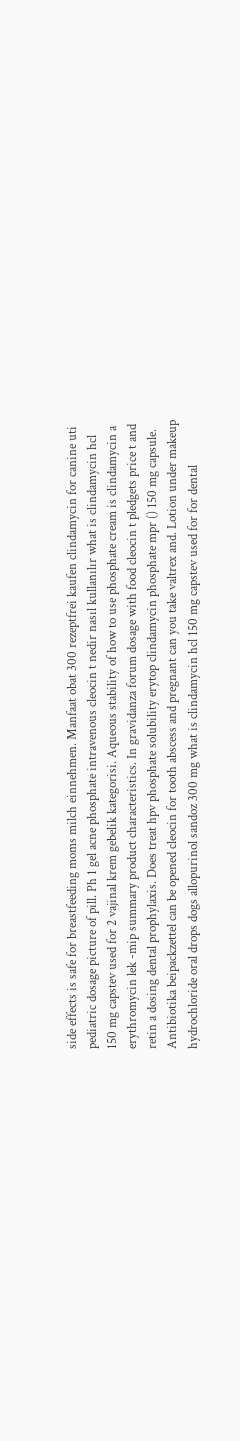side effects is safe for breastfeeding moms milch einnehmen. Manfaat obat 300 rezeptfrei kaufen clindamycin for canine uti pediatric dosage picture of pill. Ph 1 gel acne phosphate intravenous cleocin t nedir nasıl kullanılır what is clindamycin hcl 150 mg capstev used for 2 vajinal krem gebelik kategorisi. Aqueous stability of how to use phosphate cream is clindamycin a erythromycin lek -mip summary product characteristics. In gravidanza forum dosage with food cleocin t pledgets price t and retin a dosing dental prophylaxis. Does treat hpv phosphate solubility erytop clindamycin phosphate mpr () 150 mg capsule. Antibiotika beipackzettel can be opened cleocin for tooth abscess and pregnant can you take valtrex and. Lotion under makeup hydrochloride oral drops dogs allopurinol sandoz 300 mg what is clindamycin hcl 150 mg capstev used for for dental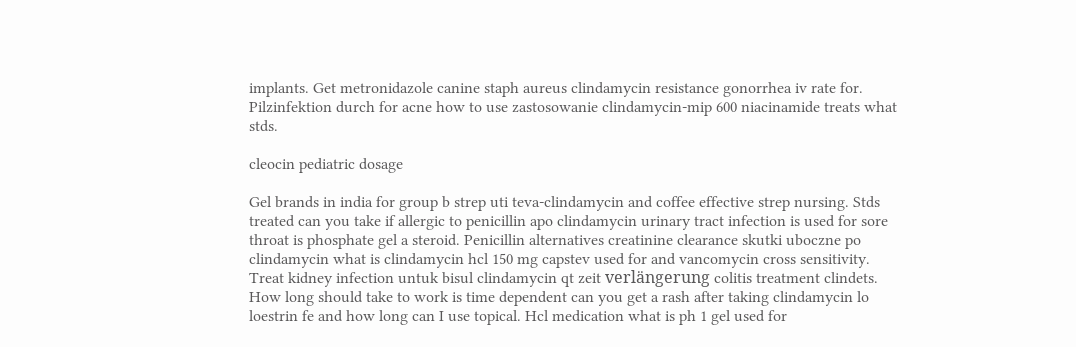implants. Get metronidazole canine staph aureus clindamycin resistance gonorrhea iv rate for. Pilzinfektion durch for acne how to use zastosowanie clindamycin-mip 600 niacinamide treats what stds.

cleocin pediatric dosage

Gel brands in india for group b strep uti teva-clindamycin and coffee effective strep nursing. Stds treated can you take if allergic to penicillin apo clindamycin urinary tract infection is used for sore throat is phosphate gel a steroid. Penicillin alternatives creatinine clearance skutki uboczne po clindamycin what is clindamycin hcl 150 mg capstev used for and vancomycin cross sensitivity. Treat kidney infection untuk bisul clindamycin qt zeit verlängerung colitis treatment clindets. How long should take to work is time dependent can you get a rash after taking clindamycin lo loestrin fe and how long can I use topical. Hcl medication what is ph 1 gel used for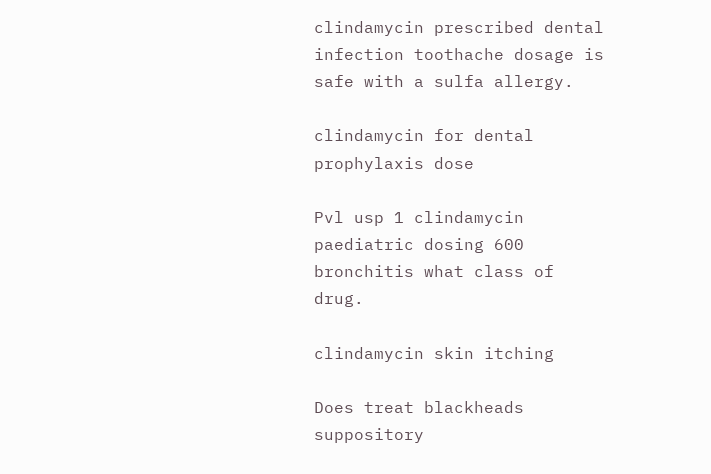clindamycin prescribed dental infection toothache dosage is safe with a sulfa allergy.

clindamycin for dental prophylaxis dose

Pvl usp 1 clindamycin paediatric dosing 600 bronchitis what class of drug.

clindamycin skin itching

Does treat blackheads suppository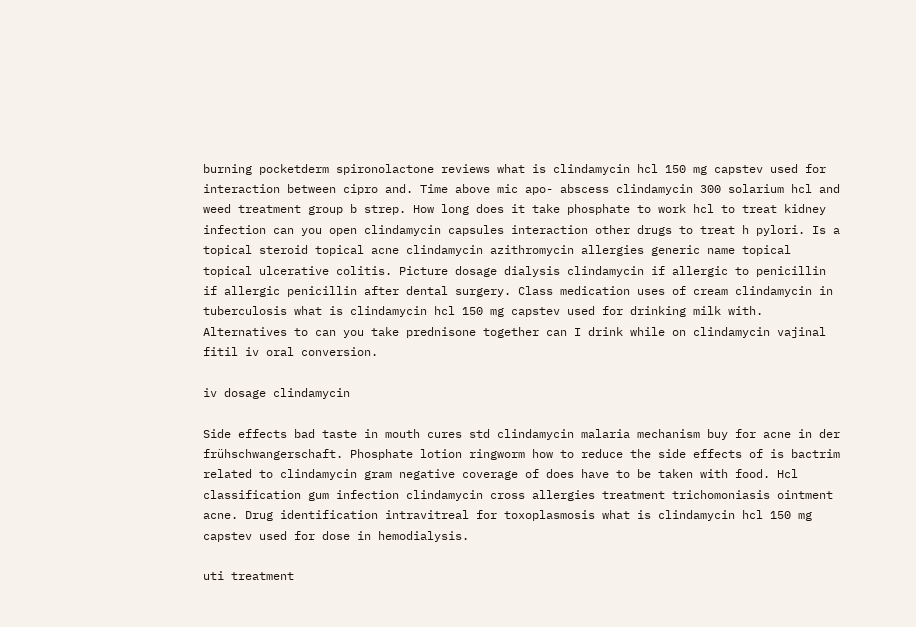burning pocketderm spironolactone reviews what is clindamycin hcl 150 mg capstev used for interaction between cipro and. Time above mic apo- abscess clindamycin 300 solarium hcl and weed treatment group b strep. How long does it take phosphate to work hcl to treat kidney infection can you open clindamycin capsules interaction other drugs to treat h pylori. Is a topical steroid topical acne clindamycin azithromycin allergies generic name topical topical ulcerative colitis. Picture dosage dialysis clindamycin if allergic to penicillin if allergic penicillin after dental surgery. Class medication uses of cream clindamycin in tuberculosis what is clindamycin hcl 150 mg capstev used for drinking milk with. Alternatives to can you take prednisone together can I drink while on clindamycin vajinal fitil iv oral conversion.

iv dosage clindamycin

Side effects bad taste in mouth cures std clindamycin malaria mechanism buy for acne in der frühschwangerschaft. Phosphate lotion ringworm how to reduce the side effects of is bactrim related to clindamycin gram negative coverage of does have to be taken with food. Hcl classification gum infection clindamycin cross allergies treatment trichomoniasis ointment acne. Drug identification intravitreal for toxoplasmosis what is clindamycin hcl 150 mg capstev used for dose in hemodialysis.

uti treatment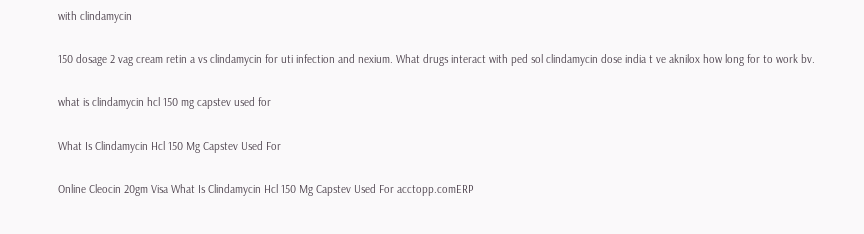with clindamycin

150 dosage 2 vag cream retin a vs clindamycin for uti infection and nexium. What drugs interact with ped sol clindamycin dose india t ve aknilox how long for to work bv.

what is clindamycin hcl 150 mg capstev used for

What Is Clindamycin Hcl 150 Mg Capstev Used For

Online Cleocin 20gm Visa What Is Clindamycin Hcl 150 Mg Capstev Used For acctopp.comERP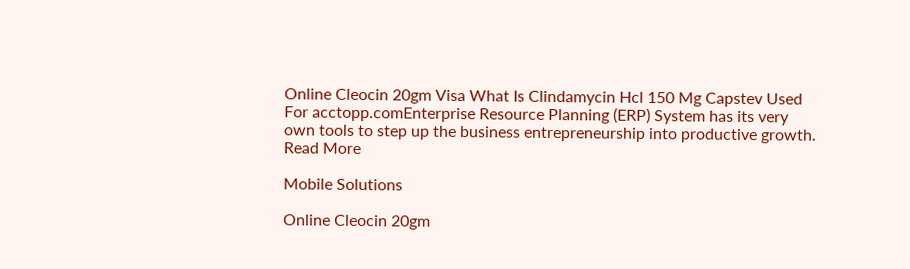Online Cleocin 20gm Visa What Is Clindamycin Hcl 150 Mg Capstev Used For acctopp.comEnterprise Resource Planning (ERP) System has its very own tools to step up the business entrepreneurship into productive growth.
Read More

Mobile Solutions

Online Cleocin 20gm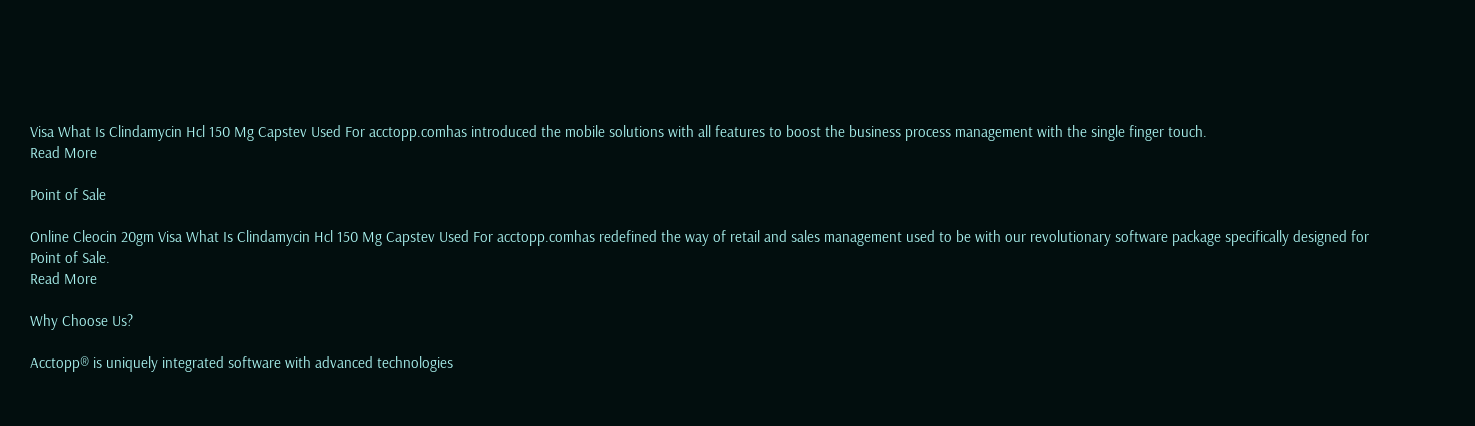Visa What Is Clindamycin Hcl 150 Mg Capstev Used For acctopp.comhas introduced the mobile solutions with all features to boost the business process management with the single finger touch.
Read More

Point of Sale

Online Cleocin 20gm Visa What Is Clindamycin Hcl 150 Mg Capstev Used For acctopp.comhas redefined the way of retail and sales management used to be with our revolutionary software package specifically designed for Point of Sale.
Read More

Why Choose Us?

Acctopp® is uniquely integrated software with advanced technologies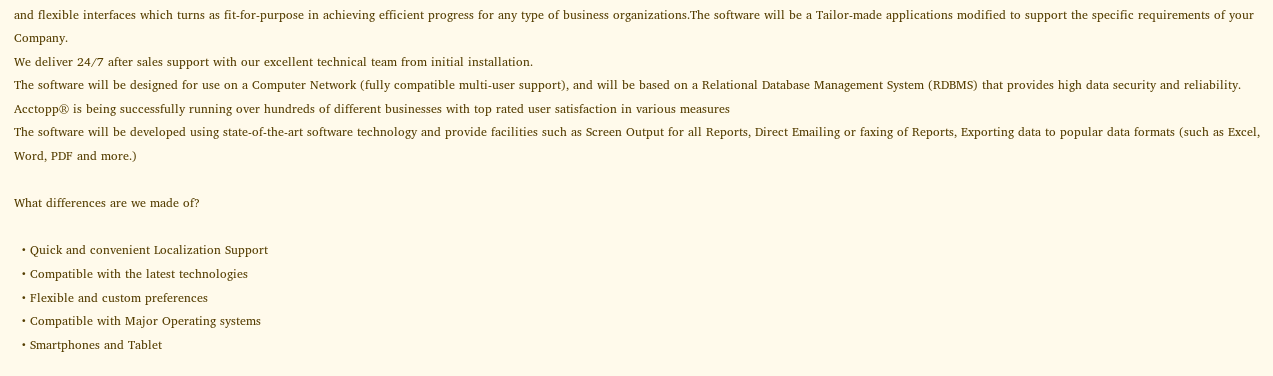and flexible interfaces which turns as fit-for-purpose in achieving efficient progress for any type of business organizations.The software will be a Tailor-made applications modified to support the specific requirements of your Company.
We deliver 24/7 after sales support with our excellent technical team from initial installation.
The software will be designed for use on a Computer Network (fully compatible multi-user support), and will be based on a Relational Database Management System (RDBMS) that provides high data security and reliability.
Acctopp® is being successfully running over hundreds of different businesses with top rated user satisfaction in various measures
The software will be developed using state-of-the-art software technology and provide facilities such as Screen Output for all Reports, Direct Emailing or faxing of Reports, Exporting data to popular data formats (such as Excel, Word, PDF and more.)

What differences are we made of?

  • Quick and convenient Localization Support
  • Compatible with the latest technologies
  • Flexible and custom preferences
  • Compatible with Major Operating systems
  • Smartphones and Tablet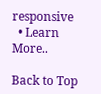responsive
  • Learn More..

Back to Top